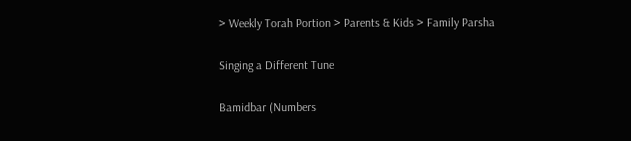> Weekly Torah Portion > Parents & Kids > Family Parsha

Singing a Different Tune

Bamidbar (Numbers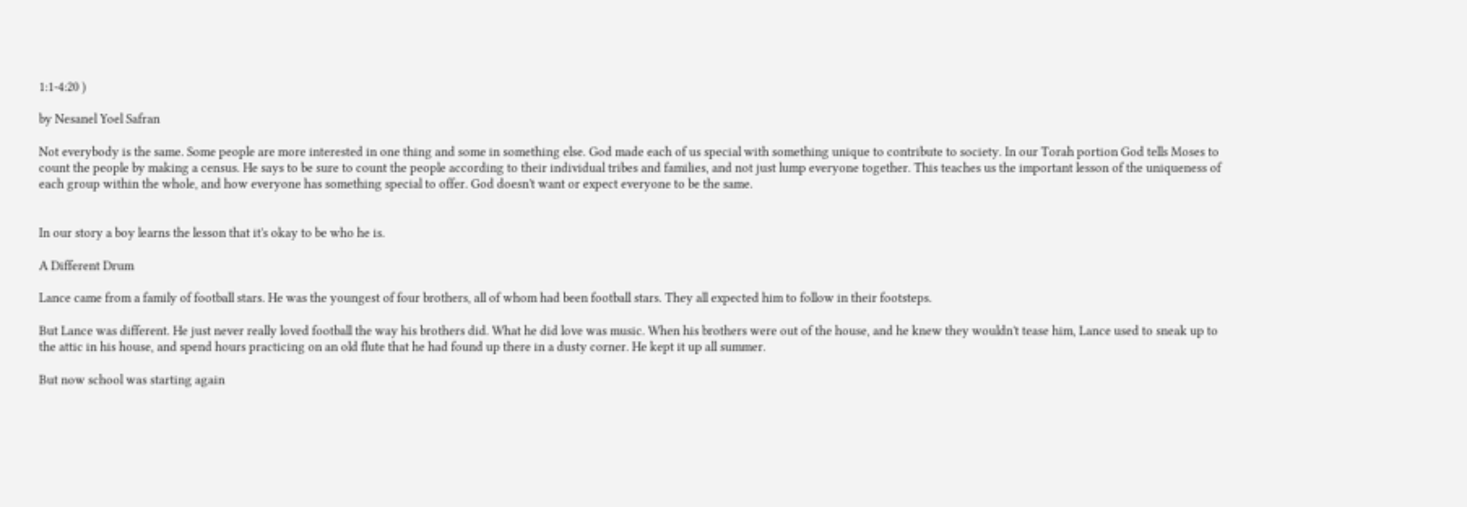1:1-4:20 )

by Nesanel Yoel Safran

Not everybody is the same. Some people are more interested in one thing and some in something else. God made each of us special with something unique to contribute to society. In our Torah portion God tells Moses to count the people by making a census. He says to be sure to count the people according to their individual tribes and families, and not just lump everyone together. This teaches us the important lesson of the uniqueness of each group within the whole, and how everyone has something special to offer. God doesn't want or expect everyone to be the same.


In our story a boy learns the lesson that it's okay to be who he is.

A Different Drum

Lance came from a family of football stars. He was the youngest of four brothers, all of whom had been football stars. They all expected him to follow in their footsteps.

But Lance was different. He just never really loved football the way his brothers did. What he did love was music. When his brothers were out of the house, and he knew they wouldn't tease him, Lance used to sneak up to the attic in his house, and spend hours practicing on an old flute that he had found up there in a dusty corner. He kept it up all summer.

But now school was starting again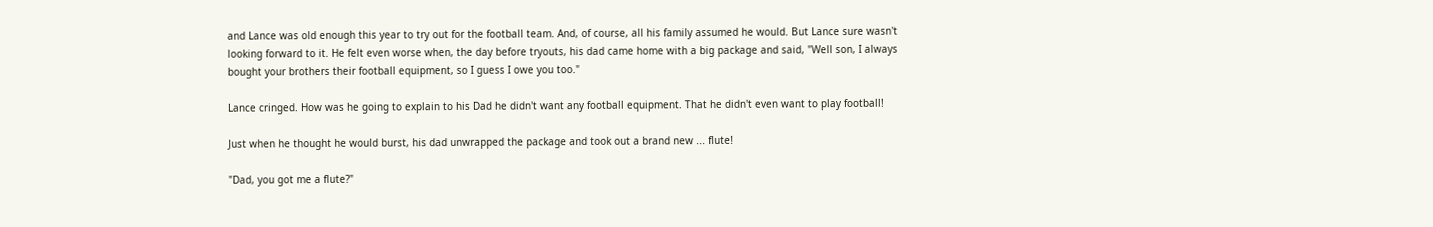and Lance was old enough this year to try out for the football team. And, of course, all his family assumed he would. But Lance sure wasn't looking forward to it. He felt even worse when, the day before tryouts, his dad came home with a big package and said, "Well son, I always bought your brothers their football equipment, so I guess I owe you too."

Lance cringed. How was he going to explain to his Dad he didn't want any football equipment. That he didn't even want to play football!

Just when he thought he would burst, his dad unwrapped the package and took out a brand new ... flute!

"Dad, you got me a flute?"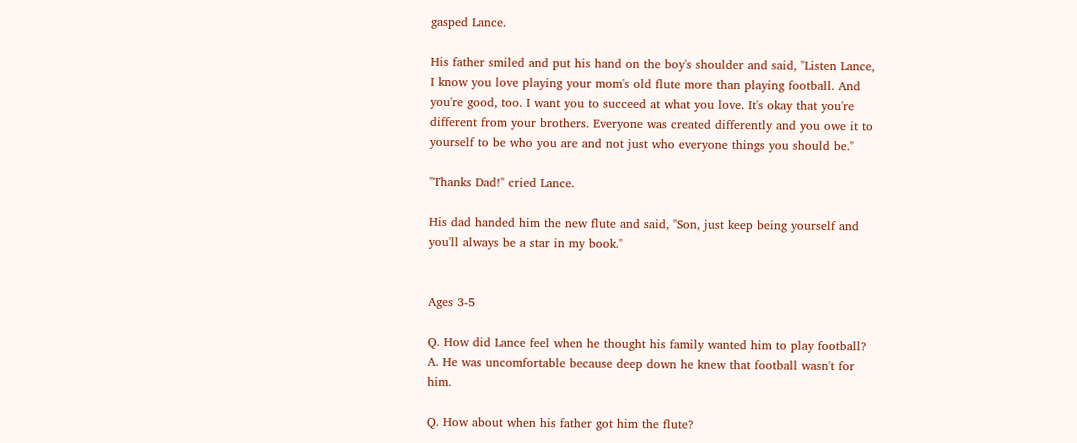gasped Lance.

His father smiled and put his hand on the boy's shoulder and said, "Listen Lance, I know you love playing your mom's old flute more than playing football. And you're good, too. I want you to succeed at what you love. It's okay that you're different from your brothers. Everyone was created differently and you owe it to yourself to be who you are and not just who everyone things you should be."

"Thanks Dad!" cried Lance.

His dad handed him the new flute and said, "Son, just keep being yourself and you'll always be a star in my book."


Ages 3-5

Q. How did Lance feel when he thought his family wanted him to play football?
A. He was uncomfortable because deep down he knew that football wasn't for him.

Q. How about when his father got him the flute?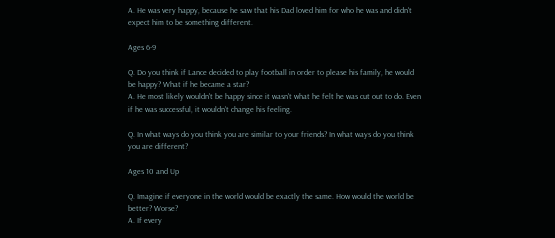A. He was very happy, because he saw that his Dad loved him for who he was and didn't expect him to be something different.

Ages 6-9

Q. Do you think if Lance decided to play football in order to please his family, he would be happy? What if he became a star?
A. He most likely wouldn't be happy since it wasn't what he felt he was cut out to do. Even if he was successful, it wouldn't change his feeling.

Q. In what ways do you think you are similar to your friends? In what ways do you think you are different?

Ages 10 and Up

Q. Imagine if everyone in the world would be exactly the same. How would the world be better? Worse?
A. If every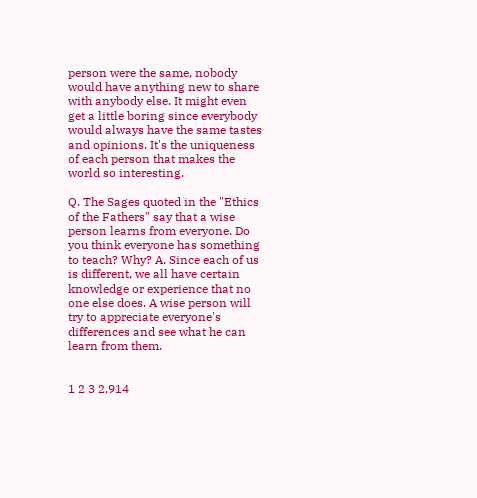person were the same, nobody would have anything new to share with anybody else. It might even get a little boring since everybody would always have the same tastes and opinions. It's the uniqueness of each person that makes the world so interesting.

Q. The Sages quoted in the "Ethics of the Fathers" say that a wise person learns from everyone. Do you think everyone has something to teach? Why? A. Since each of us is different, we all have certain knowledge or experience that no one else does. A wise person will try to appreciate everyone's differences and see what he can learn from them.


1 2 3 2,914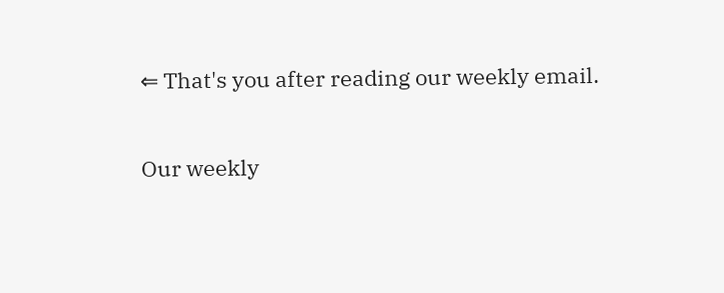⇐ That's you after reading our weekly email.

Our weekly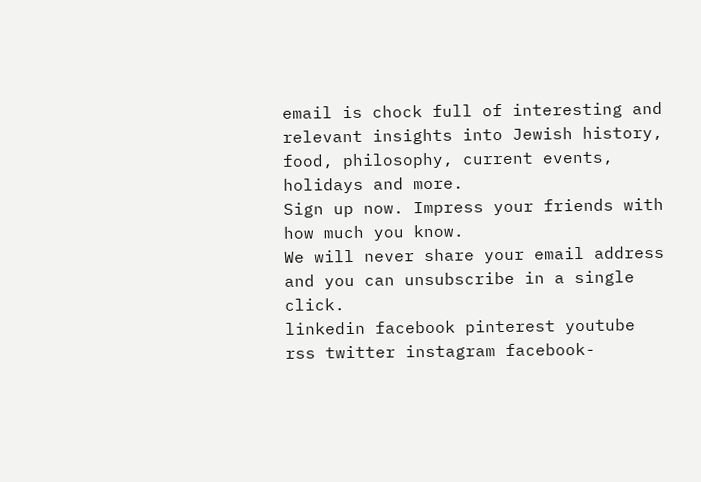email is chock full of interesting and relevant insights into Jewish history, food, philosophy, current events, holidays and more.
Sign up now. Impress your friends with how much you know.
We will never share your email address and you can unsubscribe in a single click.
linkedin facebook pinterest youtube rss twitter instagram facebook-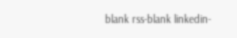blank rss-blank linkedin-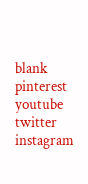blank pinterest youtube twitter instagram